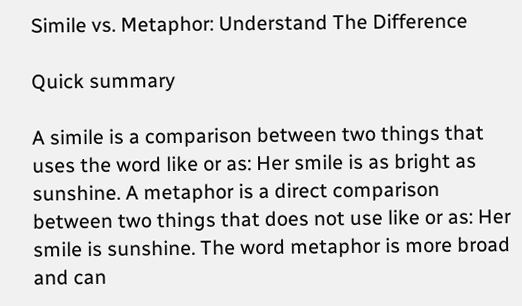Simile vs. Metaphor: Understand The Difference

Quick summary

A simile is a comparison between two things that uses the word like or as: Her smile is as bright as sunshine. A metaphor is a direct comparison between two things that does not use like or as: Her smile is sunshine. The word metaphor is more broad and can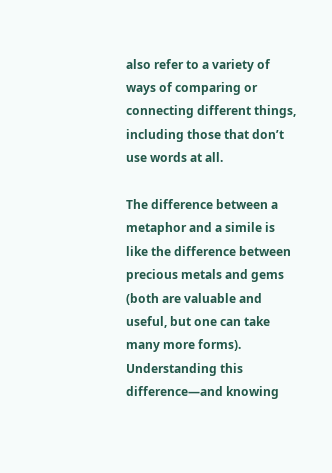also refer to a variety of ways of comparing or connecting different things, including those that don’t use words at all.

The difference between a metaphor and a simile is like the difference between precious metals and gems (both are valuable and useful, but one can take many more forms). Understanding this difference—and knowing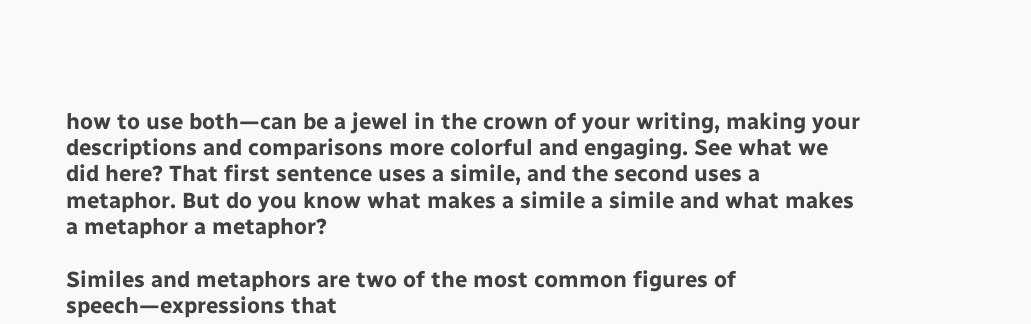how to use both—can be a jewel in the crown of your writing, making your descriptions and comparisons more colorful and engaging. See what we did here? That first sentence uses a simile, and the second uses a metaphor. But do you know what makes a simile a simile and what makes a metaphor a metaphor?

Similes and metaphors are two of the most common figures of speech—expressions that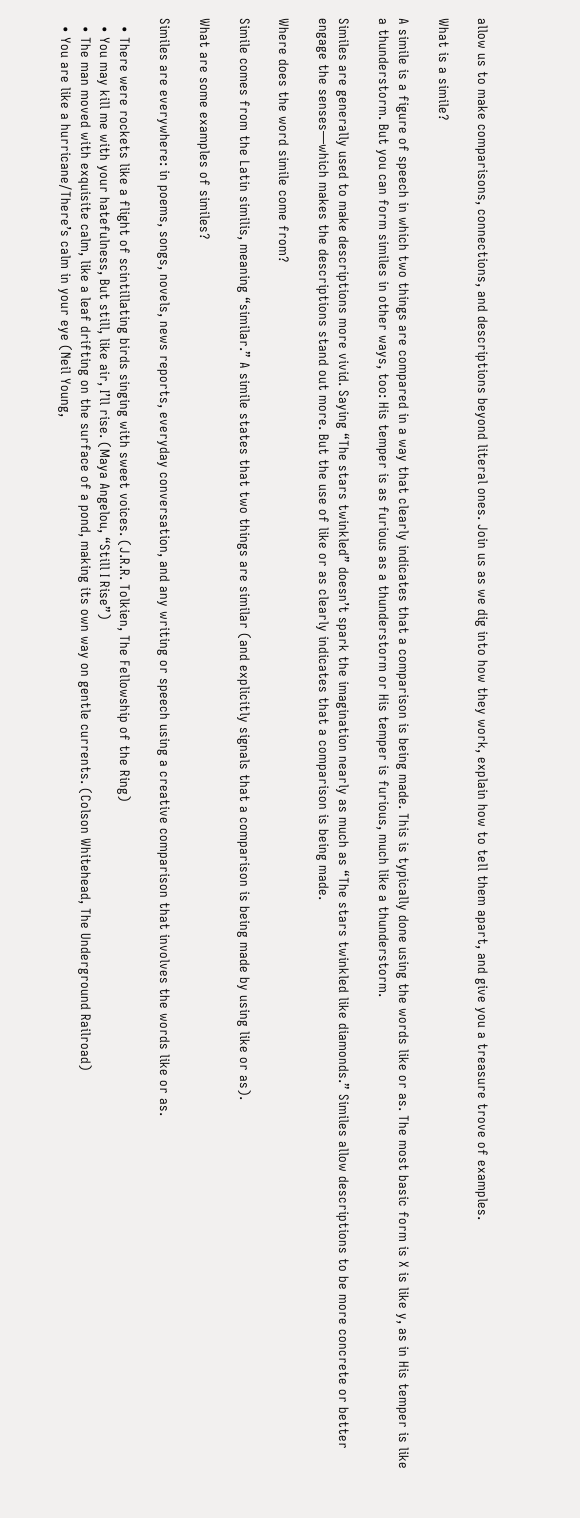allow us to make comparisons, connections, and descriptions beyond literal ones. Join us as we dig into how they work, explain how to tell them apart, and give you a treasure trove of examples.

What is a simile?

A simile is a figure of speech in which two things are compared in a way that clearly indicates that a comparison is being made. This is typically done using the words like or as. The most basic form is X is like y, as in His temper is like a thunderstorm. But you can form similes in other ways, too: His temper is as furious as a thunderstorm or His temper is furious, much like a thunderstorm.

Similes are generally used to make descriptions more vivid. Saying “The stars twinkled” doesn’t spark the imagination nearly as much as “The stars twinkled like diamonds.” Similes allow descriptions to be more concrete or better engage the senses—which makes the descriptions stand out more. But the use of like or as clearly indicates that a comparison is being made.

Where does the word simile come from?

Simile comes from the Latin similis, meaning “similar.” A simile states that two things are similar (and explicitly signals that a comparison is being made by using like or as).

What are some examples of similes?

Similes are everywhere: in poems, songs, novels, news reports, everyday conversation, and any writing or speech using a creative comparison that involves the words like or as.

  • There were rockets like a flight of scintillating birds singing with sweet voices. (J.R.R. Tolkien, The Fellowship of the Ring)
  • You may kill me with your hatefulness, But still, like air, I’ll rise. (Maya Angelou, “Still I Rise”)
  • The man moved with exquisite calm, like a leaf drifting on the surface of a pond, making its own way on gentle currents. (Colson Whitehead, The Underground Railroad)
  • You are like a hurricane/There’s calm in your eye (Neil Young,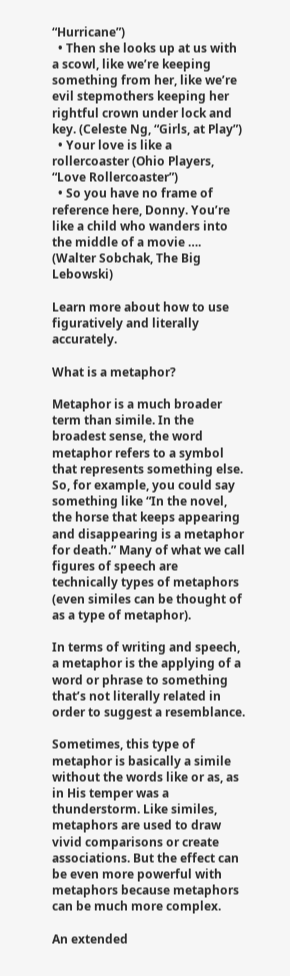“Hurricane”)
  • Then she looks up at us with a scowl, like we’re keeping something from her, like we’re evil stepmothers keeping her rightful crown under lock and key. (Celeste Ng, “Girls, at Play”)
  • Your love is like a rollercoaster (Ohio Players, “Love Rollercoaster”)
  • So you have no frame of reference here, Donny. You’re like a child who wanders into the middle of a movie …. (Walter Sobchak, The Big Lebowski)

Learn more about how to use figuratively and literally accurately.

What is a metaphor?

Metaphor is a much broader term than simile. In the broadest sense, the word metaphor refers to a symbol that represents something else. So, for example, you could say something like “In the novel, the horse that keeps appearing and disappearing is a metaphor for death.” Many of what we call figures of speech are technically types of metaphors (even similes can be thought of as a type of metaphor).

In terms of writing and speech, a metaphor is the applying of a word or phrase to something that’s not literally related in order to suggest a resemblance.

Sometimes, this type of metaphor is basically a simile without the words like or as, as in His temper was a thunderstorm. Like similes, metaphors are used to draw vivid comparisons or create associations. But the effect can be even more powerful with metaphors because metaphors can be much more complex.

An extended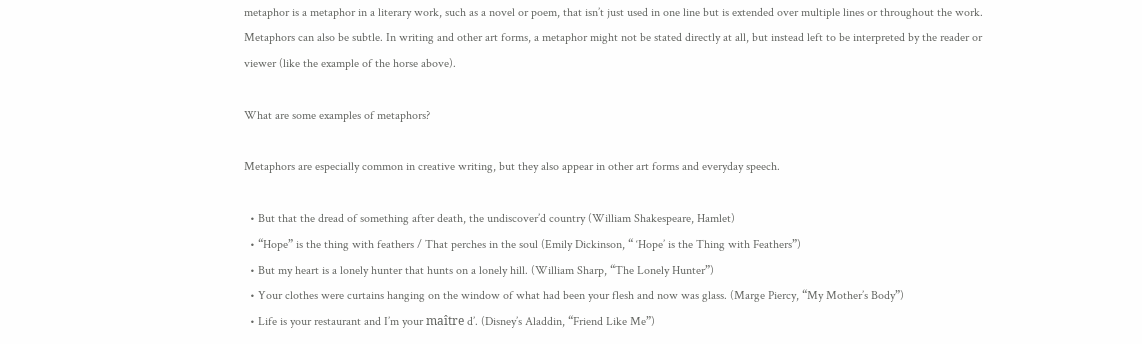metaphor is a metaphor in a literary work, such as a novel or poem, that isn’t just used in one line but is extended over multiple lines or throughout the work. Metaphors can also be subtle. In writing and other art forms, a metaphor might not be stated directly at all, but instead left to be interpreted by the reader or viewer (like the example of the horse above).

What are some examples of metaphors?

Metaphors are especially common in creative writing, but they also appear in other art forms and everyday speech.

  • But that the dread of something after death, the undiscover’d country (William Shakespeare, Hamlet)
  • “Hope” is the thing with feathers / That perches in the soul (Emily Dickinson, “ ‘Hope’ is the Thing with Feathers”)
  • But my heart is a lonely hunter that hunts on a lonely hill. (William Sharp, “The Lonely Hunter”)
  • Your clothes were curtains hanging on the window of what had been your flesh and now was glass. (Marge Piercy, “My Mother’s Body”)
  • Life is your restaurant and I’m your maître d’. (Disney’s Aladdin, “Friend Like Me”)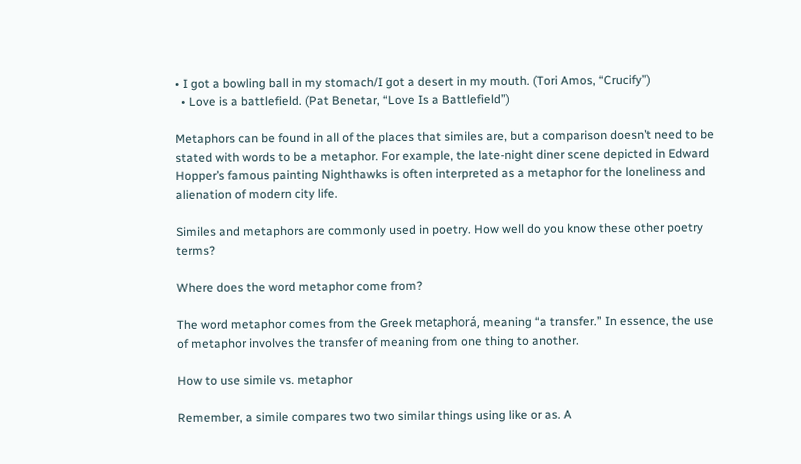• I got a bowling ball in my stomach/I got a desert in my mouth. (Tori Amos, “Crucify”)
  • Love is a battlefield. (Pat Benetar, “Love Is a Battlefield”)

Metaphors can be found in all of the places that similes are, but a comparison doesn’t need to be stated with words to be a metaphor. For example, the late-night diner scene depicted in Edward Hopper’s famous painting Nighthawks is often interpreted as a metaphor for the loneliness and alienation of modern city life.

Similes and metaphors are commonly used in poetry. How well do you know these other poetry terms?

Where does the word metaphor come from?

The word metaphor comes from the Greek metaphorá, meaning “a transfer.” In essence, the use of metaphor involves the transfer of meaning from one thing to another.

How to use simile vs. metaphor

Remember, a simile compares two two similar things using like or as. A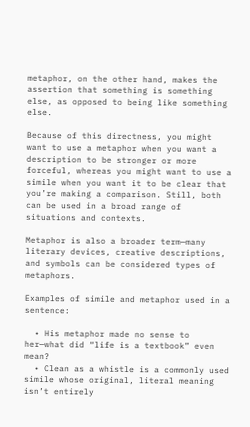metaphor, on the other hand, makes the assertion that something is something else, as opposed to being like something else.

Because of this directness, you might want to use a metaphor when you want a description to be stronger or more forceful, whereas you might want to use a simile when you want it to be clear that you’re making a comparison. Still, both can be used in a broad range of situations and contexts.

Metaphor is also a broader term—many literary devices, creative descriptions, and symbols can be considered types of metaphors.

Examples of simile and metaphor used in a sentence:

  • His metaphor made no sense to her—what did “life is a textbook” even mean?
  • Clean as a whistle is a commonly used simile whose original, literal meaning isn’t entirely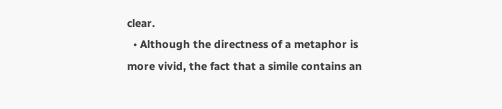clear.
  • Although the directness of a metaphor is more vivid, the fact that a simile contains an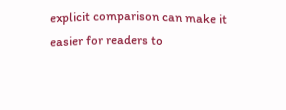explicit comparison can make it easier for readers to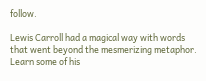follow.

Lewis Carroll had a magical way with words that went beyond the mesmerizing metaphor. Learn some of his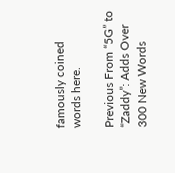famously coined words here.

Previous From “5G” to “Zaddy”: Adds Over 300 New Words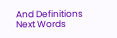And Definitions Next Words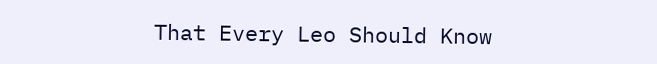That Every Leo Should Know